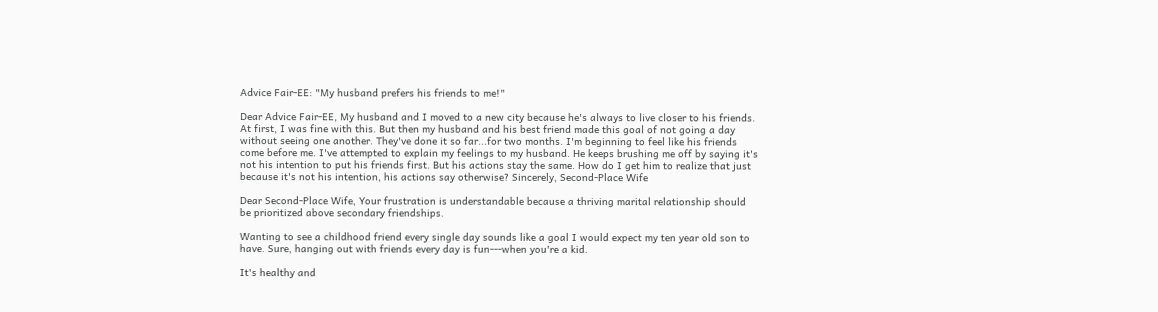Advice Fair-EE: "My husband prefers his friends to me!"

Dear Advice Fair-EE, My husband and I moved to a new city because he's always to live closer to his friends. At first, I was fine with this. But then my husband and his best friend made this goal of not going a day without seeing one another. They've done it so far...for two months. I'm beginning to feel like his friends come before me. I've attempted to explain my feelings to my husband. He keeps brushing me off by saying it's not his intention to put his friends first. But his actions stay the same. How do I get him to realize that just because it's not his intention, his actions say otherwise? Sincerely, Second-Place Wife

Dear Second-Place Wife, Your frustration is understandable because a thriving marital relationship should be prioritized above secondary friendships.

Wanting to see a childhood friend every single day sounds like a goal I would expect my ten year old son to have. Sure, hanging out with friends every day is fun---when you're a kid.

It's healthy and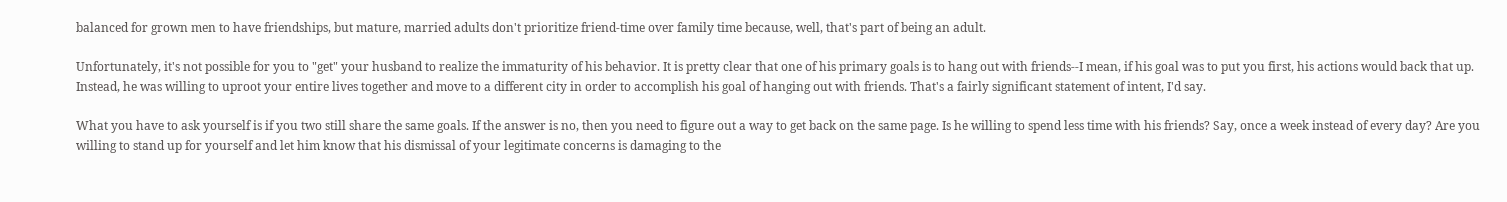balanced for grown men to have friendships, but mature, married adults don't prioritize friend-time over family time because, well, that's part of being an adult.

Unfortunately, it's not possible for you to "get" your husband to realize the immaturity of his behavior. It is pretty clear that one of his primary goals is to hang out with friends--I mean, if his goal was to put you first, his actions would back that up. Instead, he was willing to uproot your entire lives together and move to a different city in order to accomplish his goal of hanging out with friends. That's a fairly significant statement of intent, I'd say.

What you have to ask yourself is if you two still share the same goals. If the answer is no, then you need to figure out a way to get back on the same page. Is he willing to spend less time with his friends? Say, once a week instead of every day? Are you willing to stand up for yourself and let him know that his dismissal of your legitimate concerns is damaging to the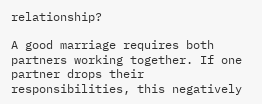relationship?

A good marriage requires both partners working together. If one partner drops their responsibilities, this negatively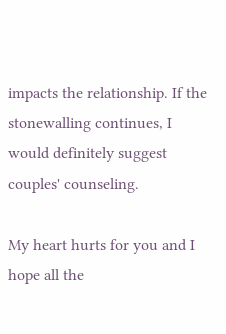impacts the relationship. If the stonewalling continues, I would definitely suggest couples' counseling.

My heart hurts for you and I hope all the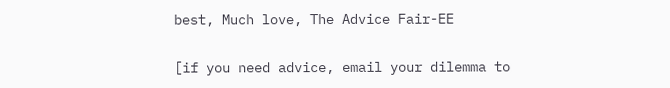best, Much love, The Advice Fair-EE


[if you need advice, email your dilemma to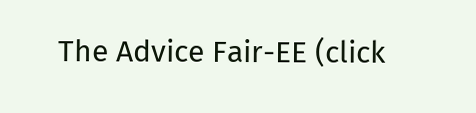The Advice Fair-EE (click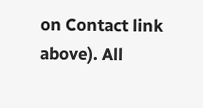on Contact link above). All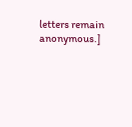letters remain anonymous.]